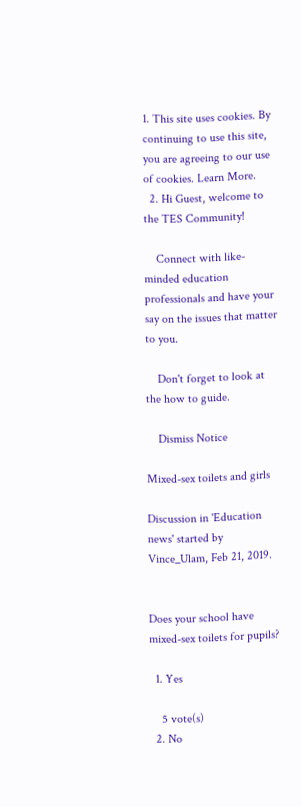1. This site uses cookies. By continuing to use this site, you are agreeing to our use of cookies. Learn More.
  2. Hi Guest, welcome to the TES Community!

    Connect with like-minded education professionals and have your say on the issues that matter to you.

    Don't forget to look at the how to guide.

    Dismiss Notice

Mixed-sex toilets and girls

Discussion in 'Education news' started by Vince_Ulam, Feb 21, 2019.


Does your school have mixed-sex toilets for pupils?

  1. Yes

    5 vote(s)
  2. No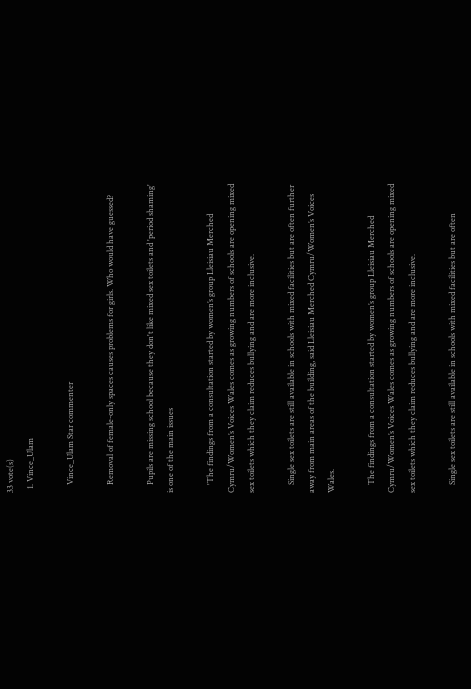33 vote(s)
  1. Vince_Ulam

    Vince_Ulam Star commenter

    Removal of female-only spaces causes problems for girls. Who would have guessed?

    Pupils are missing school because they don't like mixed sex toilets and 'period shaming' is one of the main issues

    'The findings from a consultation started by women’s group Lleisiau Merched Cymru/Women’s Voices Wales comes as growing numbers of schools are opening mixed sex toilets which they claim reduces bullying and are more inclusive.

    Single sex toilets are still available in schools with mixed facilities but are often further away from main areas of the building, said Lleisiau Merched Cymru/Women’s Voices Wales.

    The findings from a consultation started by women’s group Lleisiau Merched Cymru/Women’s Voices Wales comes as growing numbers of schools are opening mixed sex toilets which they claim reduces bullying and are more inclusive.

    Single sex toilets are still available in schools with mixed facilities but are often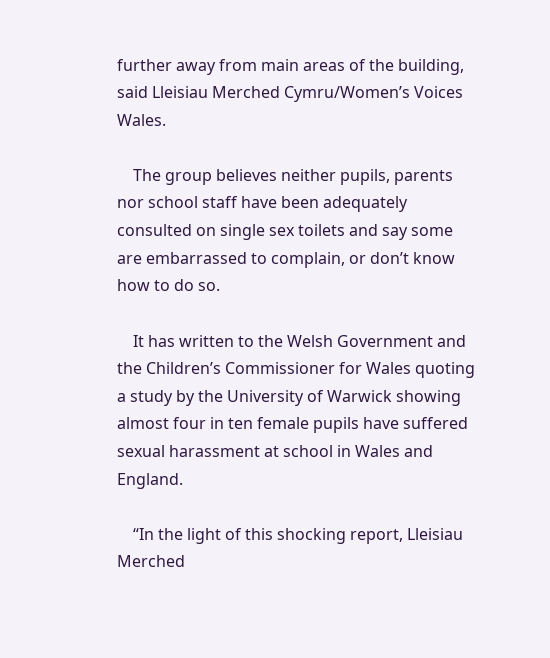further away from main areas of the building, said Lleisiau Merched Cymru/Women’s Voices Wales.

    The group believes neither pupils, parents nor school staff have been adequately consulted on single sex toilets and say some are embarrassed to complain, or don’t know how to do so.

    It has written to the Welsh Government and the Children’s Commissioner for Wales quoting a study by the University of Warwick showing almost four in ten female pupils have suffered sexual harassment at school in Wales and England.

    “In the light of this shocking report, Lleisiau Merched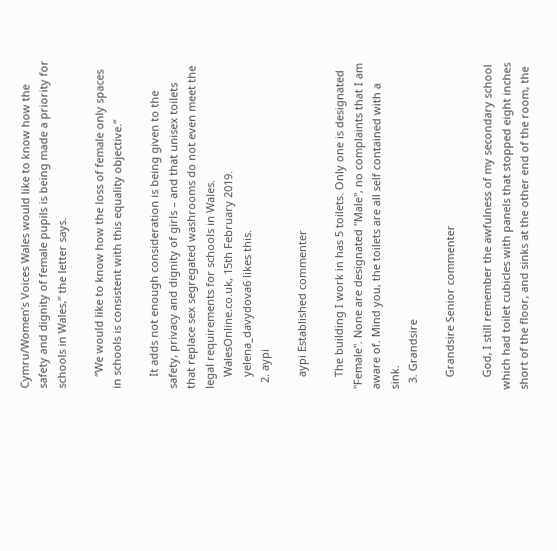Cymru/Women’s Voices Wales would like to know how the safety and dignity of female pupils is being made a priority for schools in Wales,” the letter says.

    “We would like to know how the loss of female only spaces in schools is consistent with this equality objective.”

    It adds not enough consideration is being given to the safety, privacy and dignity of girls – and that unisex toilets that replace sex segregated washrooms do not even meet the legal requirements for schools in Wales.
    WalesOnline.co.uk, 15th February 2019.
    yelena_davydova6 likes this.
  2. aypi

    aypi Established commenter

    The building I work in has 5 toilets. Only one is designated "Female". None are designated "Male", no complaints that I am aware of. Mind you, the toilets are all self contained with a sink.
  3. Grandsire

    Grandsire Senior commenter

    God, I still remember the awfulness of my secondary school which had toilet cubicles with panels that stopped eight inches short of the floor, and sinks at the other end of the room, the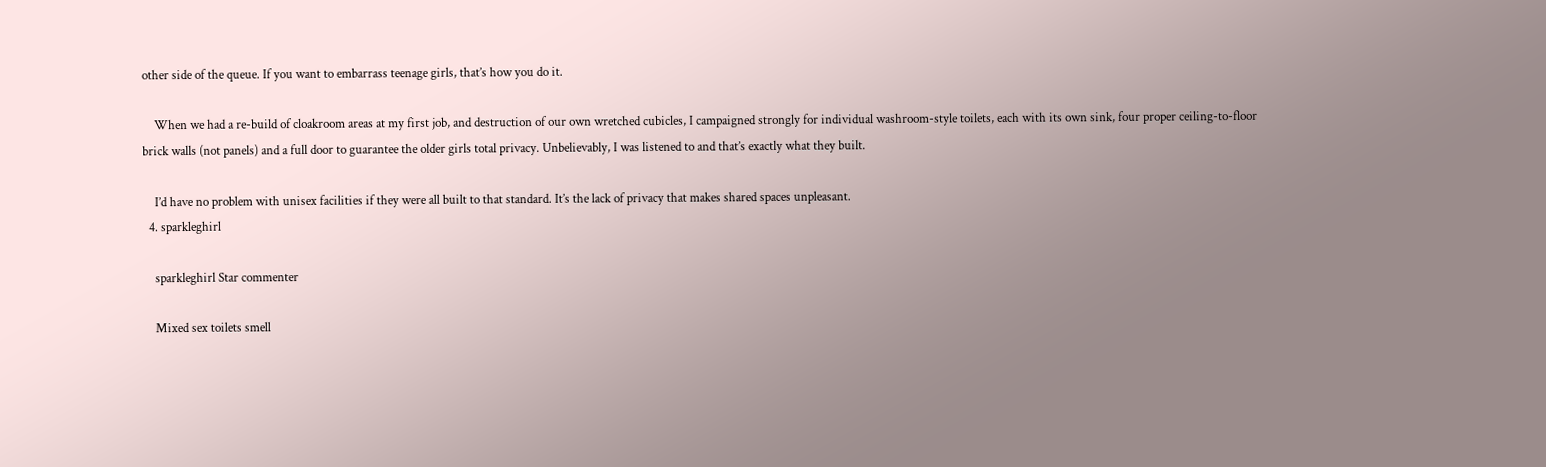other side of the queue. If you want to embarrass teenage girls, that’s how you do it.

    When we had a re-build of cloakroom areas at my first job, and destruction of our own wretched cubicles, I campaigned strongly for individual washroom-style toilets, each with its own sink, four proper ceiling-to-floor brick walls (not panels) and a full door to guarantee the older girls total privacy. Unbelievably, I was listened to and that’s exactly what they built.

    I’d have no problem with unisex facilities if they were all built to that standard. It’s the lack of privacy that makes shared spaces unpleasant.
  4. sparkleghirl

    sparkleghirl Star commenter

    Mixed sex toilets smell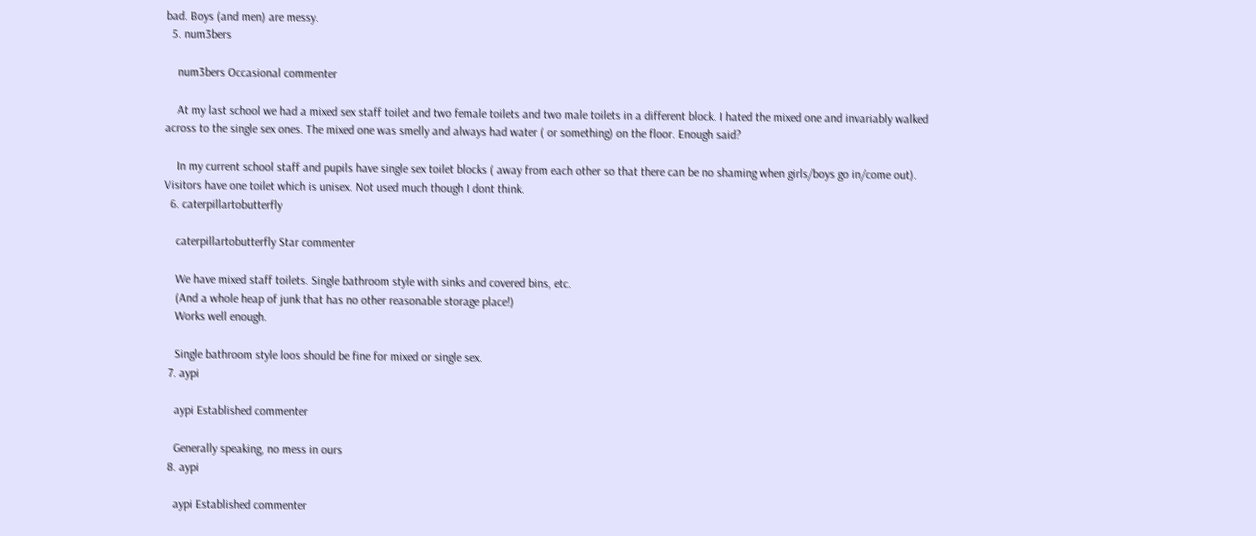bad. Boys (and men) are messy.
  5. num3bers

    num3bers Occasional commenter

    At my last school we had a mixed sex staff toilet and two female toilets and two male toilets in a different block. I hated the mixed one and invariably walked across to the single sex ones. The mixed one was smelly and always had water ( or something) on the floor. Enough said?

    In my current school staff and pupils have single sex toilet blocks ( away from each other so that there can be no shaming when girls/boys go in/come out). Visitors have one toilet which is unisex. Not used much though I dont think.
  6. caterpillartobutterfly

    caterpillartobutterfly Star commenter

    We have mixed staff toilets. Single bathroom style with sinks and covered bins, etc.
    (And a whole heap of junk that has no other reasonable storage place!)
    Works well enough.

    Single bathroom style loos should be fine for mixed or single sex.
  7. aypi

    aypi Established commenter

    Generally speaking, no mess in ours
  8. aypi

    aypi Established commenter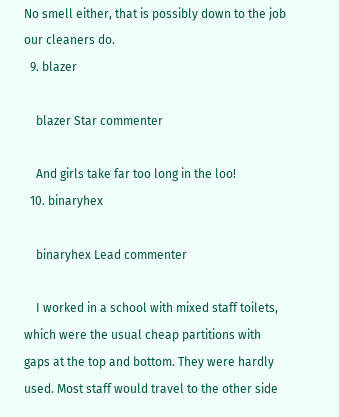No smell either, that is possibly down to the job our cleaners do.
  9. blazer

    blazer Star commenter

    And girls take far too long in the loo!
  10. binaryhex

    binaryhex Lead commenter

    I worked in a school with mixed staff toilets, which were the usual cheap partitions with gaps at the top and bottom. They were hardly used. Most staff would travel to the other side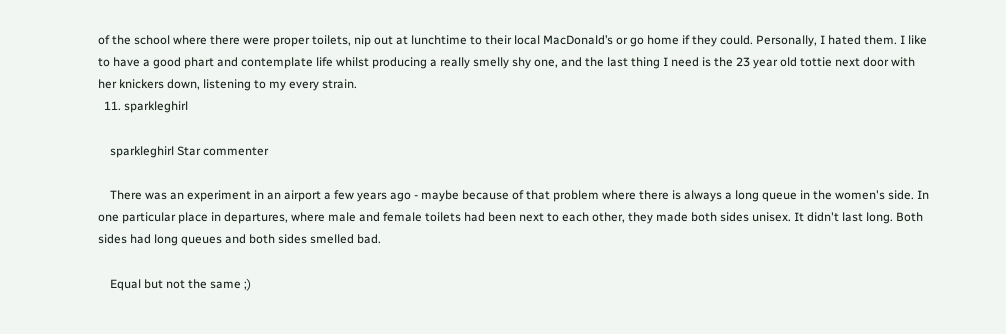of the school where there were proper toilets, nip out at lunchtime to their local MacDonald’s or go home if they could. Personally, I hated them. I like to have a good phart and contemplate life whilst producing a really smelly shy one, and the last thing I need is the 23 year old tottie next door with her knickers down, listening to my every strain.
  11. sparkleghirl

    sparkleghirl Star commenter

    There was an experiment in an airport a few years ago - maybe because of that problem where there is always a long queue in the women's side. In one particular place in departures, where male and female toilets had been next to each other, they made both sides unisex. It didn't last long. Both sides had long queues and both sides smelled bad.

    Equal but not the same ;)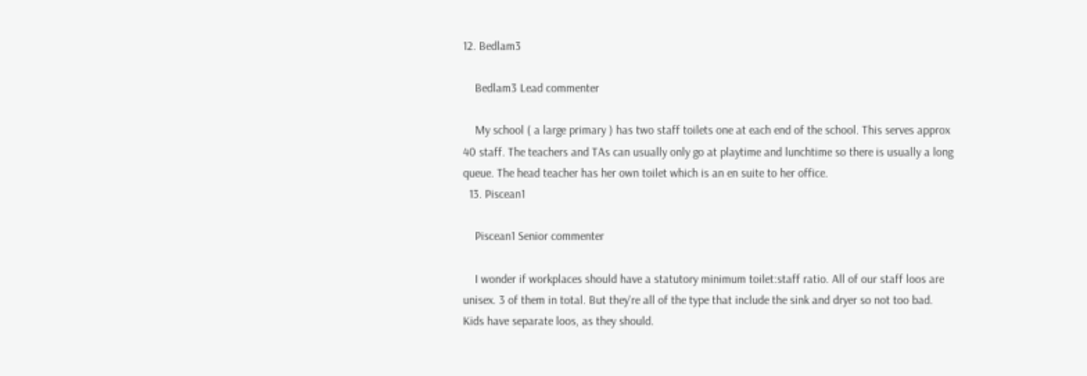12. Bedlam3

    Bedlam3 Lead commenter

    My school ( a large primary ) has two staff toilets one at each end of the school. This serves approx 40 staff. The teachers and TAs can usually only go at playtime and lunchtime so there is usually a long queue. The head teacher has her own toilet which is an en suite to her office.
  13. Piscean1

    Piscean1 Senior commenter

    I wonder if workplaces should have a statutory minimum toilet:staff ratio. All of our staff loos are unisex. 3 of them in total. But they're all of the type that include the sink and dryer so not too bad. Kids have separate loos, as they should.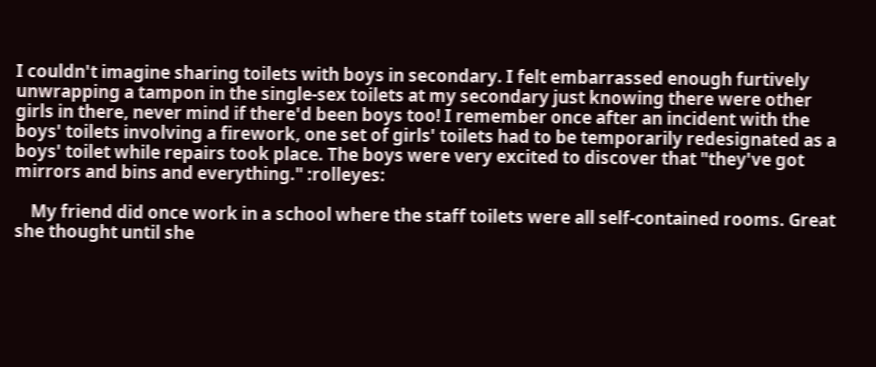I couldn't imagine sharing toilets with boys in secondary. I felt embarrassed enough furtively unwrapping a tampon in the single-sex toilets at my secondary just knowing there were other girls in there, never mind if there'd been boys too! I remember once after an incident with the boys' toilets involving a firework, one set of girls' toilets had to be temporarily redesignated as a boys' toilet while repairs took place. The boys were very excited to discover that "they've got mirrors and bins and everything." :rolleyes:

    My friend did once work in a school where the staff toilets were all self-contained rooms. Great she thought until she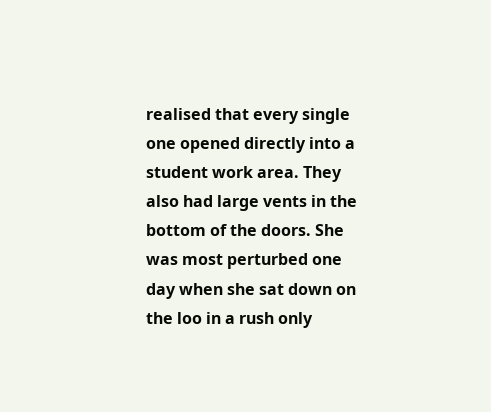realised that every single one opened directly into a student work area. They also had large vents in the bottom of the doors. She was most perturbed one day when she sat down on the loo in a rush only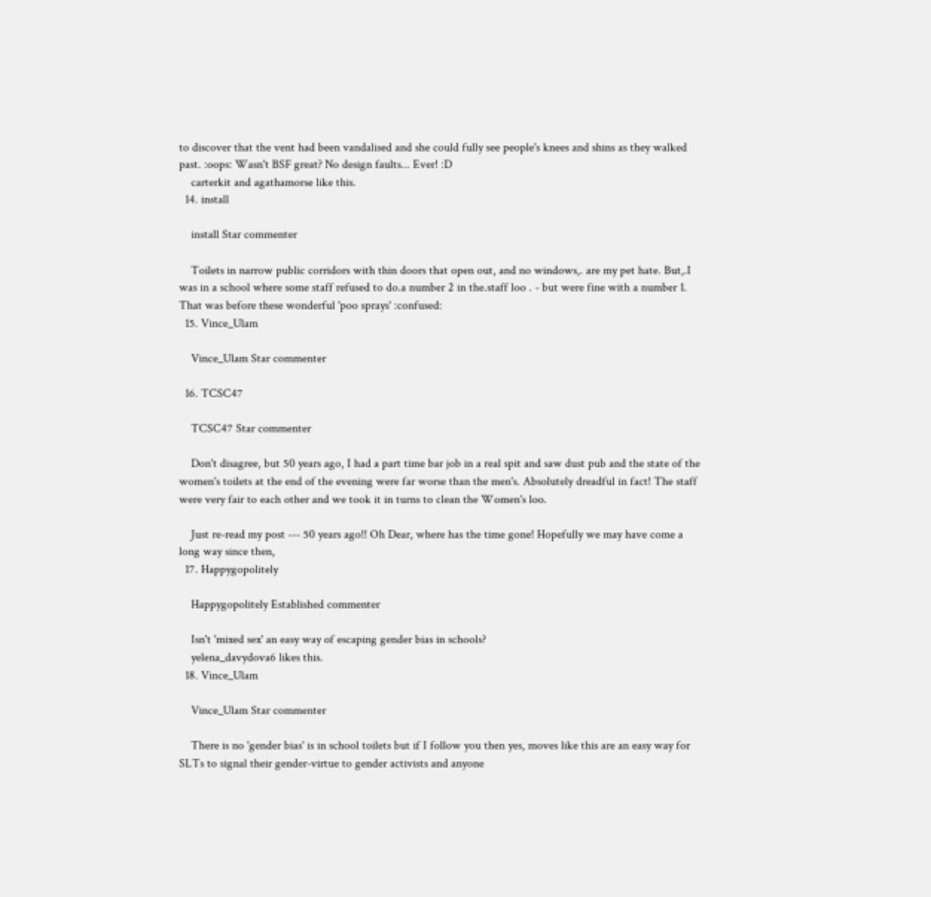to discover that the vent had been vandalised and she could fully see people's knees and shins as they walked past. :oops: Wasn't BSF great? No design faults... Ever! :D
    carterkit and agathamorse like this.
  14. install

    install Star commenter

    Toilets in narrow public corridors with thin doors that open out, and no windows,. are my pet hate. But,.I was in a school where some staff refused to do.a number 2 in the.staff loo . - but were fine with a number 1. That was before these wonderful 'poo sprays' :confused:
  15. Vince_Ulam

    Vince_Ulam Star commenter

  16. TCSC47

    TCSC47 Star commenter

    Don't disagree, but 50 years ago, I had a part time bar job in a real spit and saw dust pub and the state of the women's toilets at the end of the evening were far worse than the men's. Absolutely dreadful in fact! The staff were very fair to each other and we took it in turns to clean the Women's loo.

    Just re-read my post --- 50 years ago!! Oh Dear, where has the time gone! Hopefully we may have come a long way since then,
  17. Happygopolitely

    Happygopolitely Established commenter

    Isn't 'mixed sex' an easy way of escaping gender bias in schools?
    yelena_davydova6 likes this.
  18. Vince_Ulam

    Vince_Ulam Star commenter

    There is no 'gender bias' is in school toilets but if I follow you then yes, moves like this are an easy way for SLTs to signal their gender-virtue to gender activists and anyone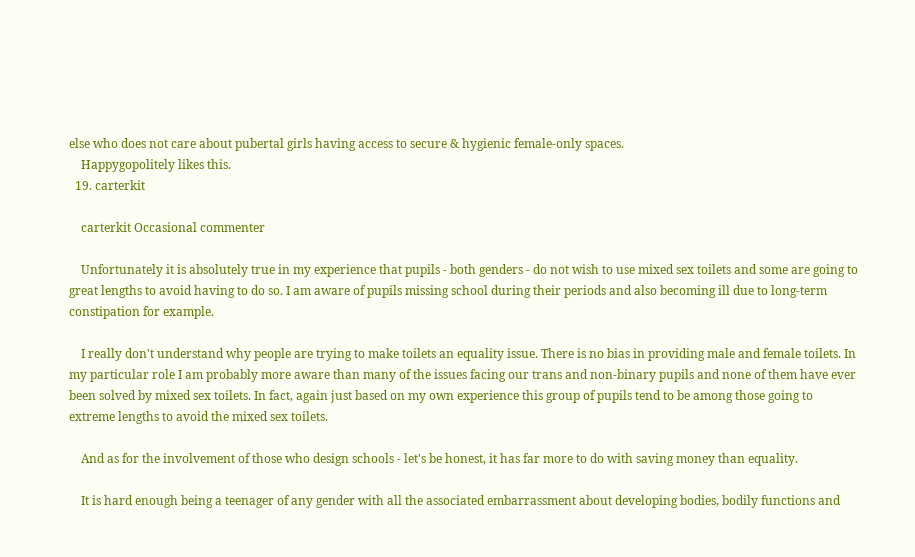else who does not care about pubertal girls having access to secure & hygienic female-only spaces.
    Happygopolitely likes this.
  19. carterkit

    carterkit Occasional commenter

    Unfortunately it is absolutely true in my experience that pupils - both genders - do not wish to use mixed sex toilets and some are going to great lengths to avoid having to do so. I am aware of pupils missing school during their periods and also becoming ill due to long-term constipation for example.

    I really don't understand why people are trying to make toilets an equality issue. There is no bias in providing male and female toilets. In my particular role I am probably more aware than many of the issues facing our trans and non-binary pupils and none of them have ever been solved by mixed sex toilets. In fact, again just based on my own experience this group of pupils tend to be among those going to extreme lengths to avoid the mixed sex toilets.

    And as for the involvement of those who design schools - let's be honest, it has far more to do with saving money than equality.

    It is hard enough being a teenager of any gender with all the associated embarrassment about developing bodies, bodily functions and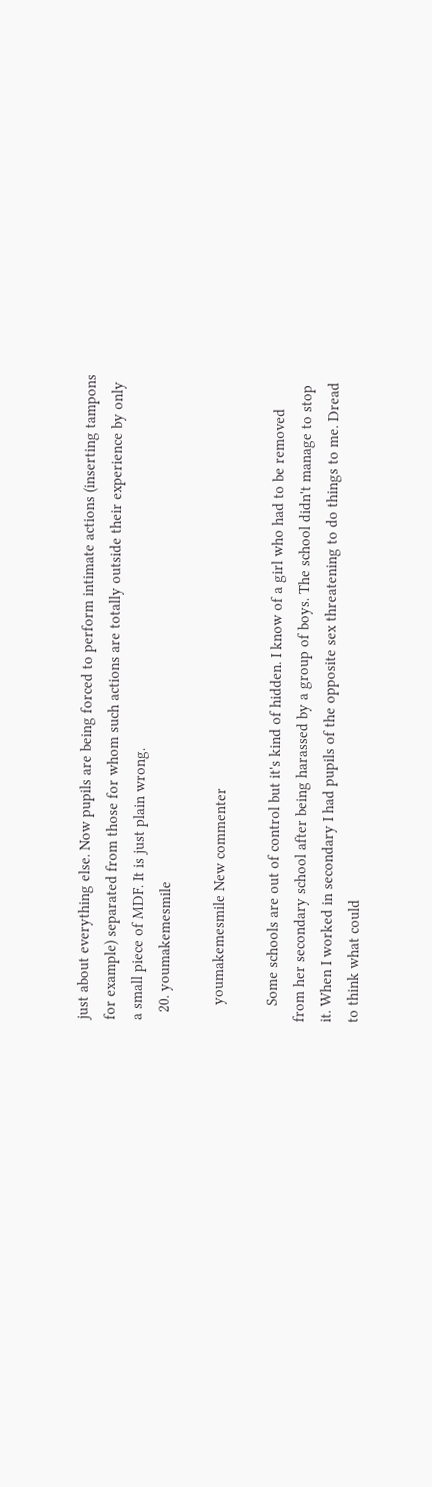just about everything else. Now pupils are being forced to perform intimate actions (inserting tampons for example) separated from those for whom such actions are totally outside their experience by only a small piece of MDF. It is just plain wrong.
  20. youmakemesmile

    youmakemesmile New commenter

    Some schools are out of control but it's kind of hidden. I know of a girl who had to be removed from her secondary school after being harassed by a group of boys. The school didn't manage to stop it. When I worked in secondary I had pupils of the opposite sex threatening to do things to me. Dread to think what could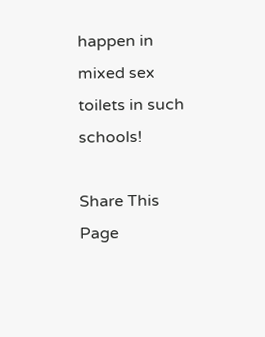happen in mixed sex toilets in such schools!

Share This Page